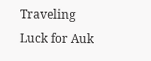Traveling Luck for Auk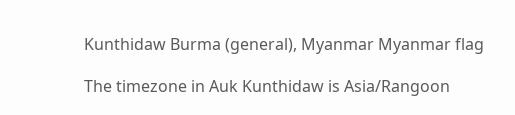Kunthidaw Burma (general), Myanmar Myanmar flag

The timezone in Auk Kunthidaw is Asia/Rangoon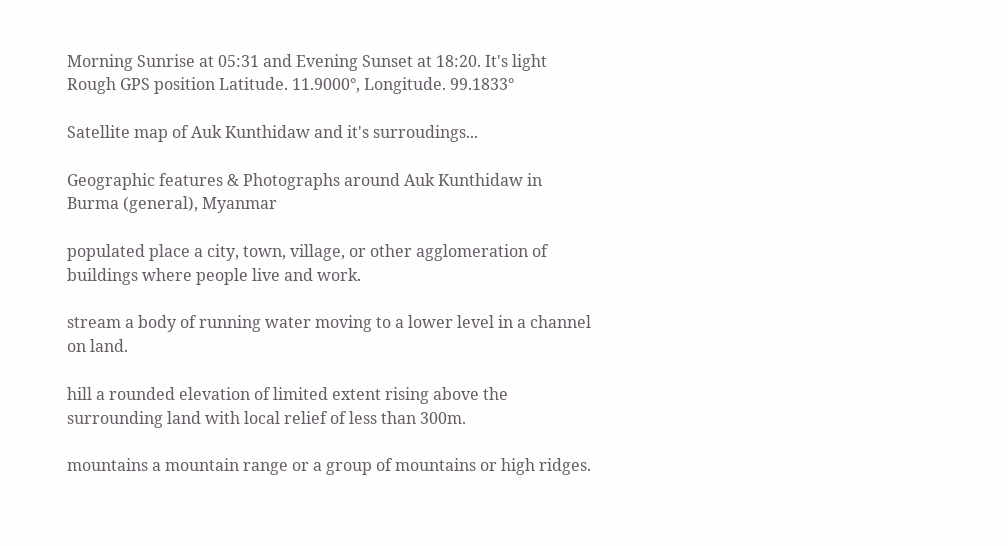Morning Sunrise at 05:31 and Evening Sunset at 18:20. It's light
Rough GPS position Latitude. 11.9000°, Longitude. 99.1833°

Satellite map of Auk Kunthidaw and it's surroudings...

Geographic features & Photographs around Auk Kunthidaw in Burma (general), Myanmar

populated place a city, town, village, or other agglomeration of buildings where people live and work.

stream a body of running water moving to a lower level in a channel on land.

hill a rounded elevation of limited extent rising above the surrounding land with local relief of less than 300m.

mountains a mountain range or a group of mountains or high ridges.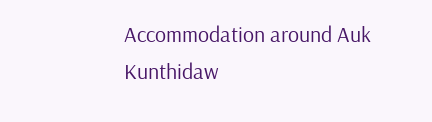Accommodation around Auk Kunthidaw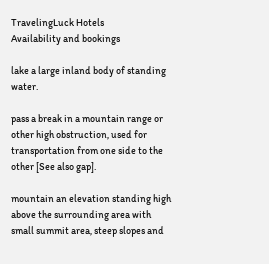TravelingLuck Hotels
Availability and bookings

lake a large inland body of standing water.

pass a break in a mountain range or other high obstruction, used for transportation from one side to the other [See also gap].

mountain an elevation standing high above the surrounding area with small summit area, steep slopes and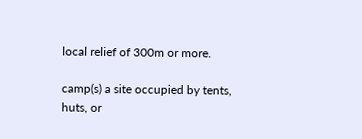local relief of 300m or more.

camp(s) a site occupied by tents, huts, or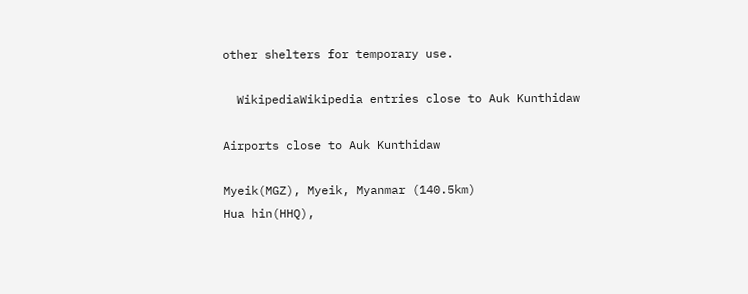other shelters for temporary use.

  WikipediaWikipedia entries close to Auk Kunthidaw

Airports close to Auk Kunthidaw

Myeik(MGZ), Myeik, Myanmar (140.5km)
Hua hin(HHQ),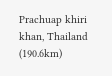Prachuap khiri khan, Thailand (190.6km)